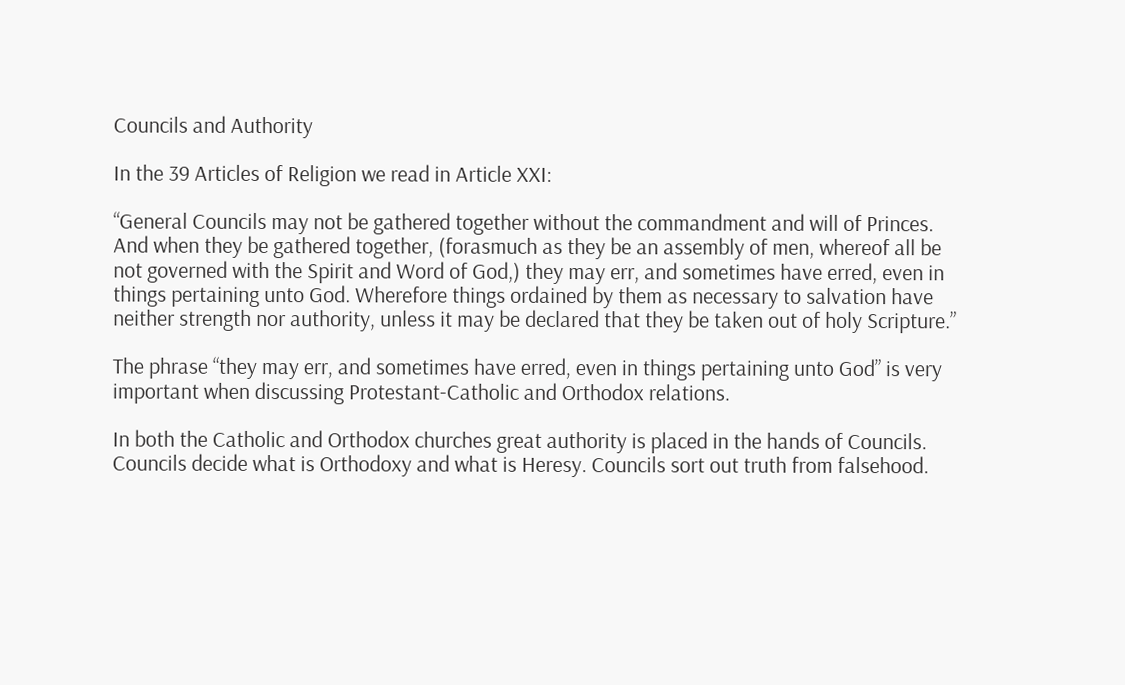Councils and Authority

In the 39 Articles of Religion we read in Article XXI:

“General Councils may not be gathered together without the commandment and will of Princes. And when they be gathered together, (forasmuch as they be an assembly of men, whereof all be not governed with the Spirit and Word of God,) they may err, and sometimes have erred, even in things pertaining unto God. Wherefore things ordained by them as necessary to salvation have neither strength nor authority, unless it may be declared that they be taken out of holy Scripture.”

The phrase “they may err, and sometimes have erred, even in things pertaining unto God” is very important when discussing Protestant-Catholic and Orthodox relations.

In both the Catholic and Orthodox churches great authority is placed in the hands of Councils. Councils decide what is Orthodoxy and what is Heresy. Councils sort out truth from falsehood.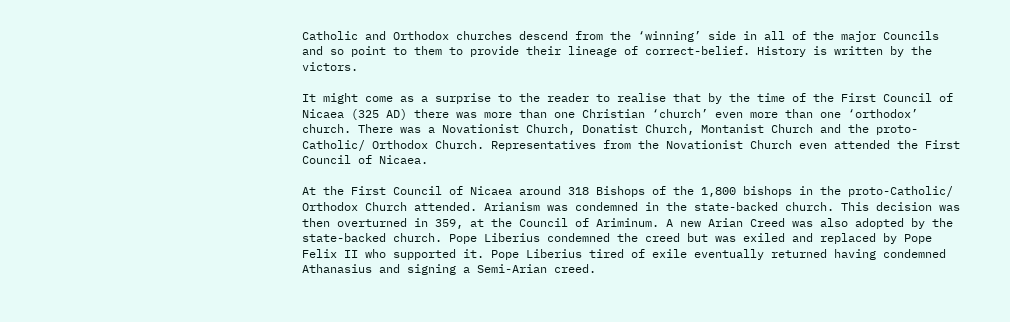Catholic and Orthodox churches descend from the ‘winning’ side in all of the major Councils and so point to them to provide their lineage of correct-belief. History is written by the victors.

It might come as a surprise to the reader to realise that by the time of the First Council of Nicaea (325 AD) there was more than one Christian ‘church’ even more than one ‘orthodox’ church. There was a Novationist Church, Donatist Church, Montanist Church and the proto-Catholic/ Orthodox Church. Representatives from the Novationist Church even attended the First Council of Nicaea.

At the First Council of Nicaea around 318 Bishops of the 1,800 bishops in the proto-Catholic/ Orthodox Church attended. Arianism was condemned in the state-backed church. This decision was then overturned in 359, at the Council of Ariminum. A new Arian Creed was also adopted by the state-backed church. Pope Liberius condemned the creed but was exiled and replaced by Pope Felix II who supported it. Pope Liberius tired of exile eventually returned having condemned Athanasius and signing a Semi-Arian creed.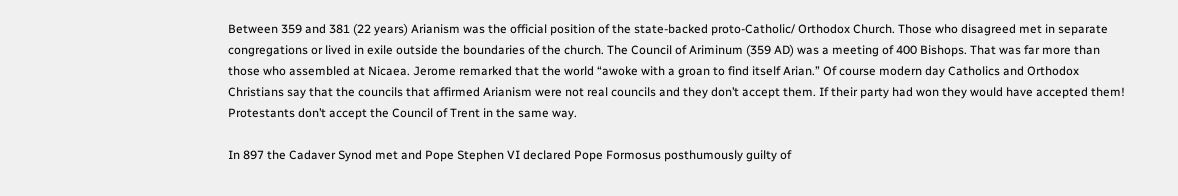Between 359 and 381 (22 years) Arianism was the official position of the state-backed proto-Catholic/ Orthodox Church. Those who disagreed met in separate congregations or lived in exile outside the boundaries of the church. The Council of Ariminum (359 AD) was a meeting of 400 Bishops. That was far more than those who assembled at Nicaea. Jerome remarked that the world “awoke with a groan to find itself Arian.” Of course modern day Catholics and Orthodox Christians say that the councils that affirmed Arianism were not real councils and they don’t accept them. If their party had won they would have accepted them! Protestants don’t accept the Council of Trent in the same way.

In 897 the Cadaver Synod met and Pope Stephen VI declared Pope Formosus posthumously guilty of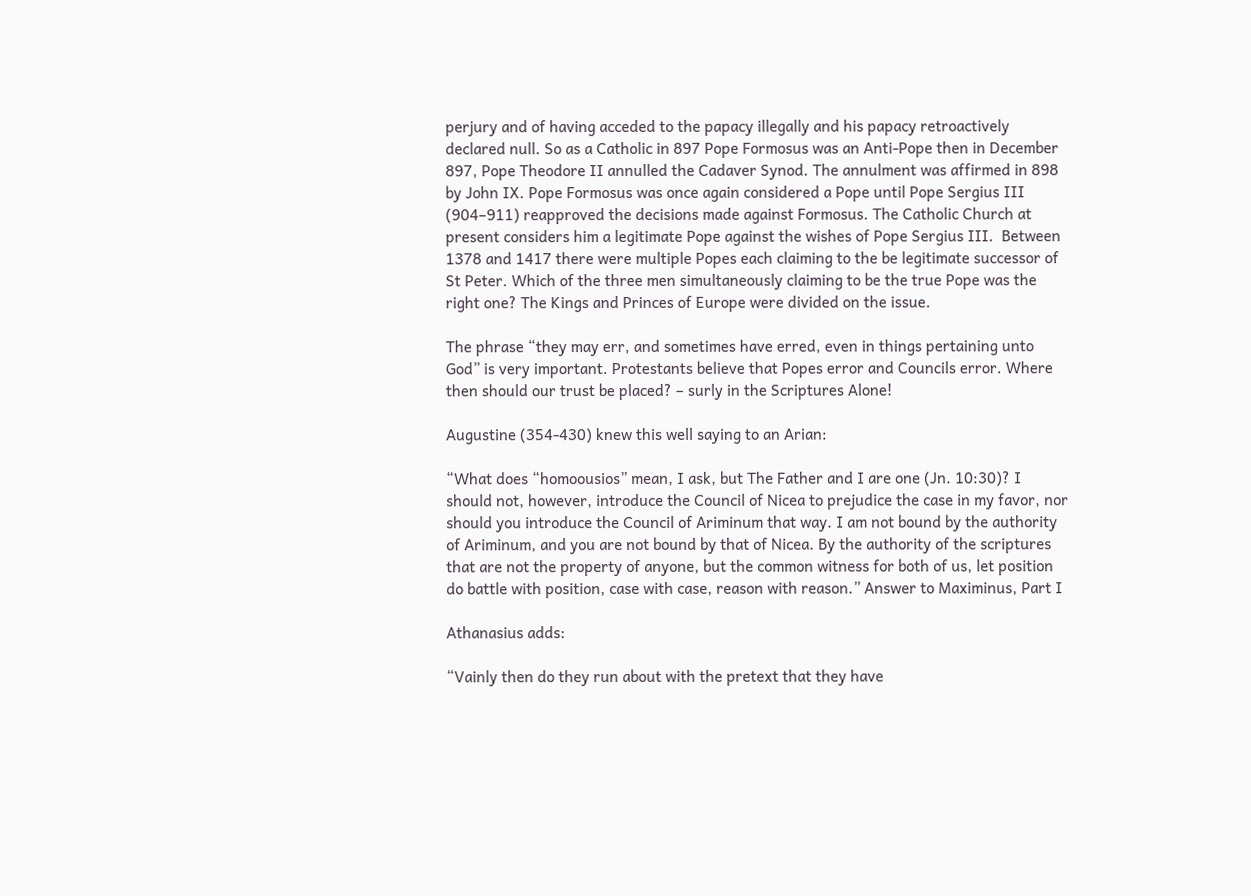perjury and of having acceded to the papacy illegally and his papacy retroactively declared null. So as a Catholic in 897 Pope Formosus was an Anti-Pope then in December 897, Pope Theodore II annulled the Cadaver Synod. The annulment was affirmed in 898 by John IX. Pope Formosus was once again considered a Pope until Pope Sergius III (904–911) reapproved the decisions made against Formosus. The Catholic Church at present considers him a legitimate Pope against the wishes of Pope Sergius III.  Between 1378 and 1417 there were multiple Popes each claiming to the be legitimate successor of St Peter. Which of the three men simultaneously claiming to be the true Pope was the right one? The Kings and Princes of Europe were divided on the issue.

The phrase “they may err, and sometimes have erred, even in things pertaining unto God” is very important. Protestants believe that Popes error and Councils error. Where then should our trust be placed? – surly in the Scriptures Alone!

Augustine (354-430) knew this well saying to an Arian:

“What does “homoousios” mean, I ask, but The Father and I are one (Jn. 10:30)? I should not, however, introduce the Council of Nicea to prejudice the case in my favor, nor should you introduce the Council of Ariminum that way. I am not bound by the authority of Ariminum, and you are not bound by that of Nicea. By the authority of the scriptures that are not the property of anyone, but the common witness for both of us, let position do battle with position, case with case, reason with reason.” Answer to Maximinus, Part I

Athanasius adds:

“Vainly then do they run about with the pretext that they have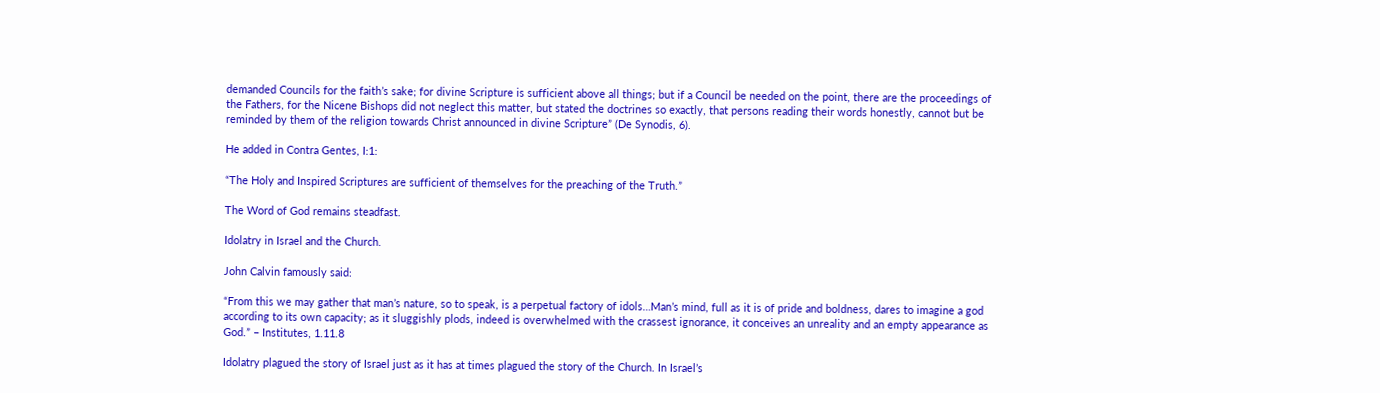demanded Councils for the faith’s sake; for divine Scripture is sufficient above all things; but if a Council be needed on the point, there are the proceedings of the Fathers, for the Nicene Bishops did not neglect this matter, but stated the doctrines so exactly, that persons reading their words honestly, cannot but be reminded by them of the religion towards Christ announced in divine Scripture” (De Synodis, 6).

He added in Contra Gentes, I:1:

“The Holy and Inspired Scriptures are sufficient of themselves for the preaching of the Truth.”

The Word of God remains steadfast.

Idolatry in Israel and the Church.

John Calvin famously said:

“From this we may gather that man’s nature, so to speak, is a perpetual factory of idols…Man’s mind, full as it is of pride and boldness, dares to imagine a god according to its own capacity; as it sluggishly plods, indeed is overwhelmed with the crassest ignorance, it conceives an unreality and an empty appearance as God.” – Institutes, 1.11.8

Idolatry plagued the story of Israel just as it has at times plagued the story of the Church. In Israel’s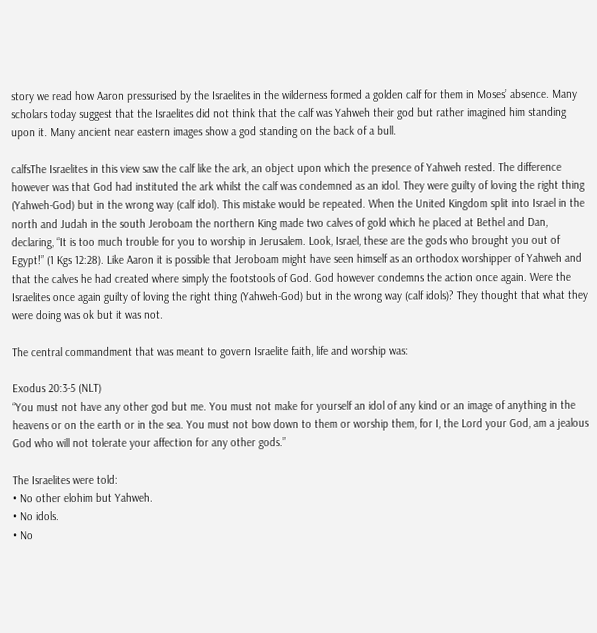story we read how Aaron pressurised by the Israelites in the wilderness formed a golden calf for them in Moses’ absence. Many scholars today suggest that the Israelites did not think that the calf was Yahweh their god but rather imagined him standing upon it. Many ancient near eastern images show a god standing on the back of a bull.

calfsThe Israelites in this view saw the calf like the ark, an object upon which the presence of Yahweh rested. The difference however was that God had instituted the ark whilst the calf was condemned as an idol. They were guilty of loving the right thing (Yahweh-God) but in the wrong way (calf idol). This mistake would be repeated. When the United Kingdom split into Israel in the north and Judah in the south Jeroboam the northern King made two calves of gold which he placed at Bethel and Dan, declaring, “It is too much trouble for you to worship in Jerusalem. Look, Israel, these are the gods who brought you out of Egypt!” (1 Kgs 12:28). Like Aaron it is possible that Jeroboam might have seen himself as an orthodox worshipper of Yahweh and that the calves he had created where simply the footstools of God. God however condemns the action once again. Were the Israelites once again guilty of loving the right thing (Yahweh-God) but in the wrong way (calf idols)? They thought that what they were doing was ok but it was not.

The central commandment that was meant to govern Israelite faith, life and worship was:

Exodus 20:3-5 (NLT)
“You must not have any other god but me. You must not make for yourself an idol of any kind or an image of anything in the heavens or on the earth or in the sea. You must not bow down to them or worship them, for I, the Lord your God, am a jealous God who will not tolerate your affection for any other gods.”

The Israelites were told:
• No other elohim but Yahweh.
• No idols.
• No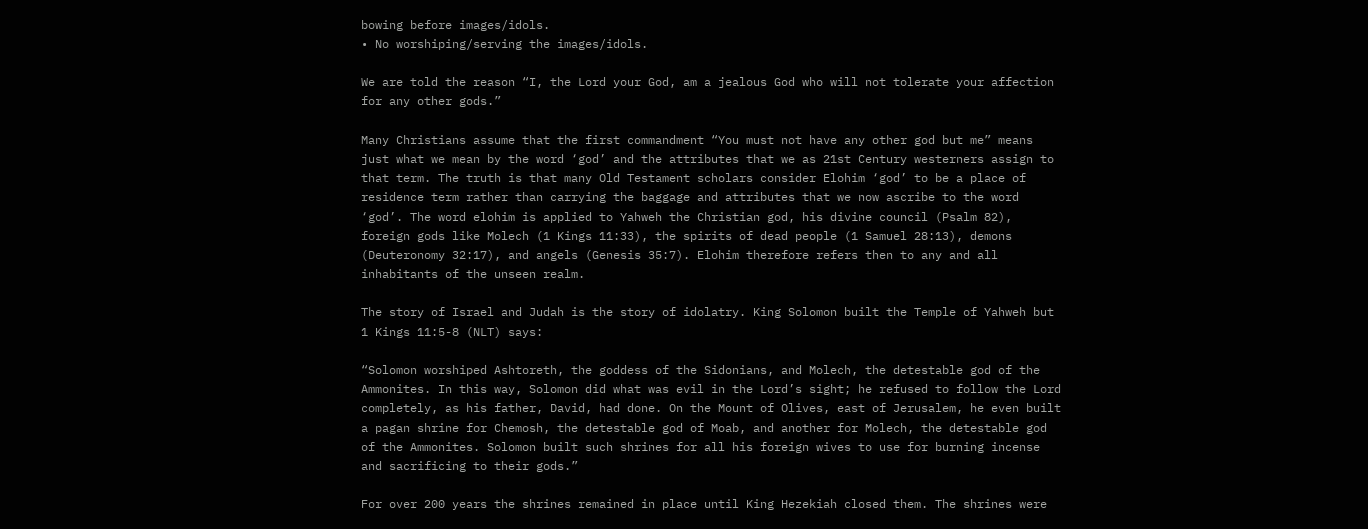bowing before images/idols.
• No worshiping/serving the images/idols.

We are told the reason “I, the Lord your God, am a jealous God who will not tolerate your affection for any other gods.”

Many Christians assume that the first commandment “You must not have any other god but me” means just what we mean by the word ‘god’ and the attributes that we as 21st Century westerners assign to that term. The truth is that many Old Testament scholars consider Elohim ‘god’ to be a place of residence term rather than carrying the baggage and attributes that we now ascribe to the word ‘god’. The word elohim is applied to Yahweh the Christian god, his divine council (Psalm 82), foreign gods like Molech (1 Kings 11:33), the spirits of dead people (1 Samuel 28:13), demons (Deuteronomy 32:17), and angels (Genesis 35:7). Elohim therefore refers then to any and all inhabitants of the unseen realm.

The story of Israel and Judah is the story of idolatry. King Solomon built the Temple of Yahweh but 1 Kings 11:5-8 (NLT) says:

“Solomon worshiped Ashtoreth, the goddess of the Sidonians, and Molech, the detestable god of the Ammonites. In this way, Solomon did what was evil in the Lord’s sight; he refused to follow the Lord completely, as his father, David, had done. On the Mount of Olives, east of Jerusalem, he even built a pagan shrine for Chemosh, the detestable god of Moab, and another for Molech, the detestable god of the Ammonites. Solomon built such shrines for all his foreign wives to use for burning incense and sacrificing to their gods.”

For over 200 years the shrines remained in place until King Hezekiah closed them. The shrines were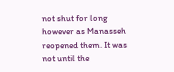not shut for long however as Manasseh reopened them. It was not until the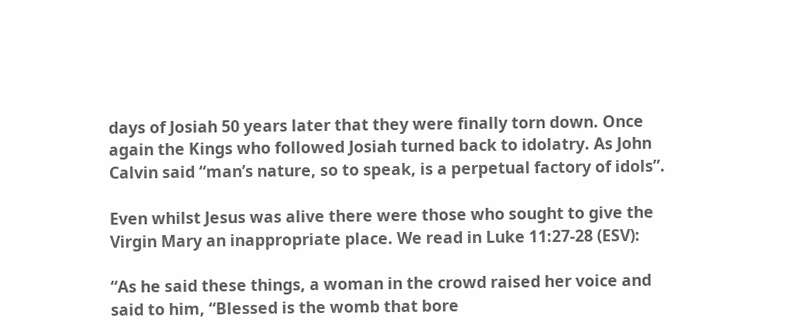days of Josiah 50 years later that they were finally torn down. Once again the Kings who followed Josiah turned back to idolatry. As John Calvin said “man’s nature, so to speak, is a perpetual factory of idols”.

Even whilst Jesus was alive there were those who sought to give the Virgin Mary an inappropriate place. We read in Luke 11:27-28 (ESV):

“As he said these things, a woman in the crowd raised her voice and said to him, “Blessed is the womb that bore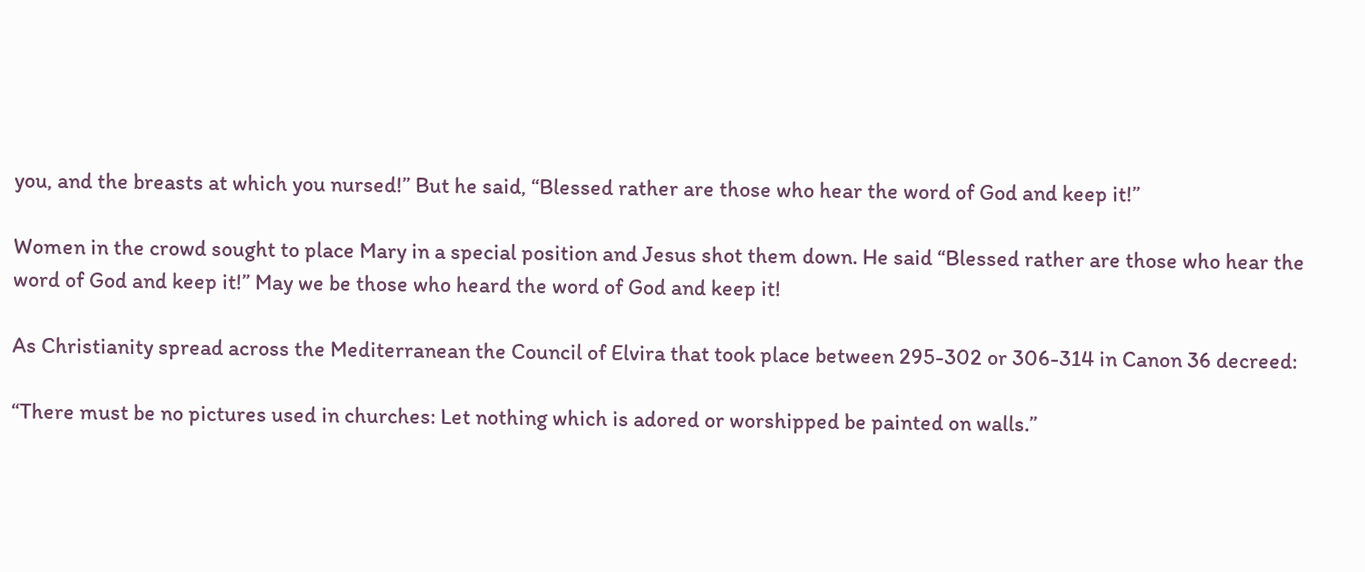you, and the breasts at which you nursed!” But he said, “Blessed rather are those who hear the word of God and keep it!”

Women in the crowd sought to place Mary in a special position and Jesus shot them down. He said “Blessed rather are those who hear the word of God and keep it!” May we be those who heard the word of God and keep it!

As Christianity spread across the Mediterranean the Council of Elvira that took place between 295-302 or 306-314 in Canon 36 decreed:

“There must be no pictures used in churches: Let nothing which is adored or worshipped be painted on walls.”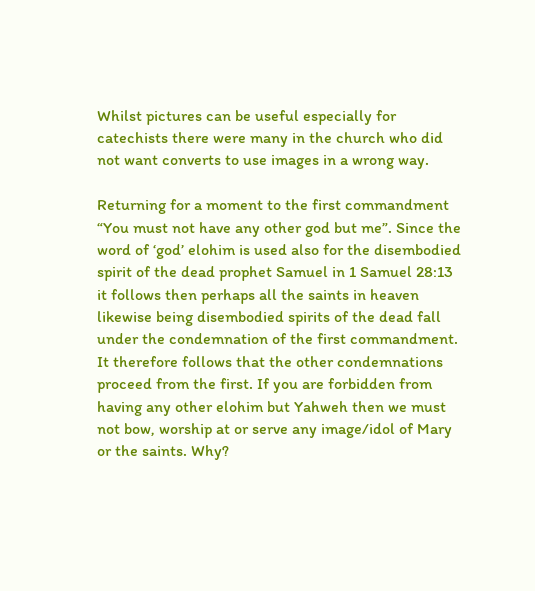Whilst pictures can be useful especially for catechists there were many in the church who did not want converts to use images in a wrong way.

Returning for a moment to the first commandment “You must not have any other god but me”. Since the word of ‘god’ elohim is used also for the disembodied spirit of the dead prophet Samuel in 1 Samuel 28:13 it follows then perhaps all the saints in heaven likewise being disembodied spirits of the dead fall under the condemnation of the first commandment. It therefore follows that the other condemnations proceed from the first. If you are forbidden from having any other elohim but Yahweh then we must not bow, worship at or serve any image/idol of Mary or the saints. Why?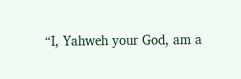“I, Yahweh your God, am a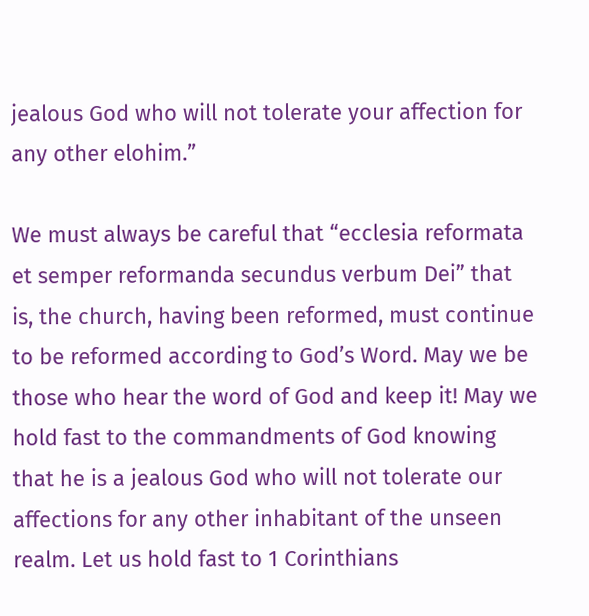jealous God who will not tolerate your affection for any other elohim.”

We must always be careful that “ecclesia reformata et semper reformanda secundus verbum Dei” that is, the church, having been reformed, must continue to be reformed according to God’s Word. May we be those who hear the word of God and keep it! May we hold fast to the commandments of God knowing that he is a jealous God who will not tolerate our affections for any other inhabitant of the unseen realm. Let us hold fast to 1 Corinthians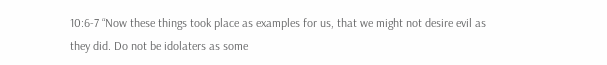10:6-7 “Now these things took place as examples for us, that we might not desire evil as they did. Do not be idolaters as some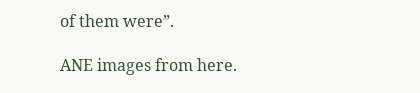of them were”.

ANE images from here.